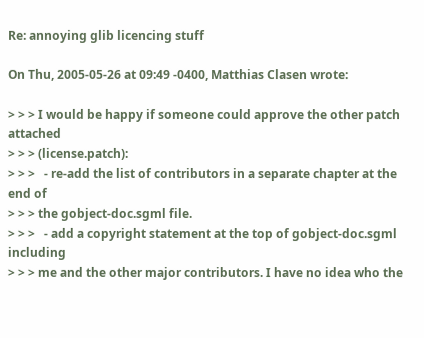Re: annoying glib licencing stuff

On Thu, 2005-05-26 at 09:49 -0400, Matthias Clasen wrote:

> > > I would be happy if someone could approve the other patch attached
> > > (license.patch):
> > >   - re-add the list of contributors in a separate chapter at the end of
> > > the gobject-doc.sgml file.
> > >   - add a copyright statement at the top of gobject-doc.sgml including
> > > me and the other major contributors. I have no idea who the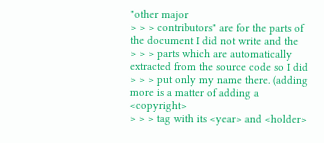"other major
> > > contributors" are for the parts of the document I did not write and the
> > > parts which are automatically extracted from the source code so I did
> > > put only my name there. (adding more is a matter of adding a <copyright>
> > > tag with its <year> and <holder>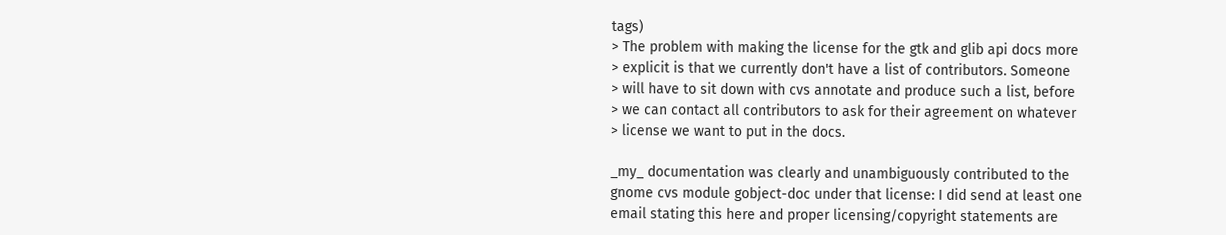tags)
> The problem with making the license for the gtk and glib api docs more
> explicit is that we currently don't have a list of contributors. Someone
> will have to sit down with cvs annotate and produce such a list, before
> we can contact all contributors to ask for their agreement on whatever
> license we want to put in the docs.

_my_ documentation was clearly and unambiguously contributed to the
gnome cvs module gobject-doc under that license: I did send at least one
email stating this here and proper licensing/copyright statements are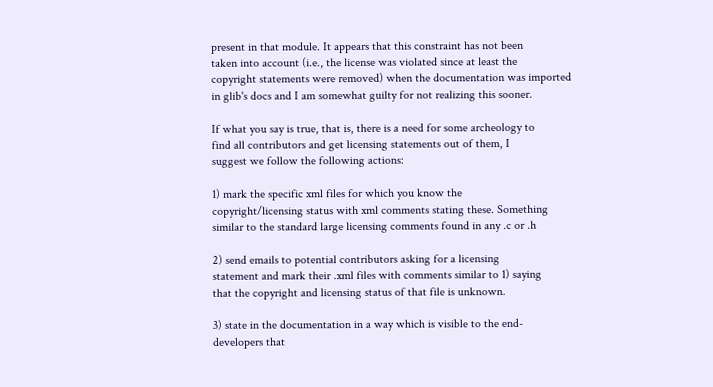present in that module. It appears that this constraint has not been
taken into account (i.e., the license was violated since at least the
copyright statements were removed) when the documentation was imported
in glib's docs and I am somewhat guilty for not realizing this sooner.

If what you say is true, that is, there is a need for some archeology to
find all contributors and get licensing statements out of them, I
suggest we follow the following actions:

1) mark the specific xml files for which you know the
copyright/licensing status with xml comments stating these. Something
similar to the standard large licensing comments found in any .c or .h

2) send emails to potential contributors asking for a licensing
statement and mark their .xml files with comments similar to 1) saying
that the copyright and licensing status of that file is unknown.

3) state in the documentation in a way which is visible to the end-
developers that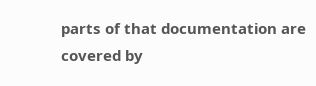parts of that documentation are covered by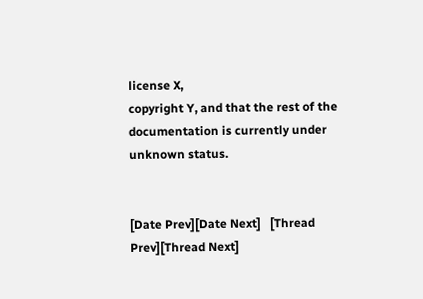license X,
copyright Y, and that the rest of the documentation is currently under
unknown status.


[Date Prev][Date Next]   [Thread Prev][Thread Next]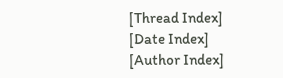[Thread Index] [Date Index] [Author Index]